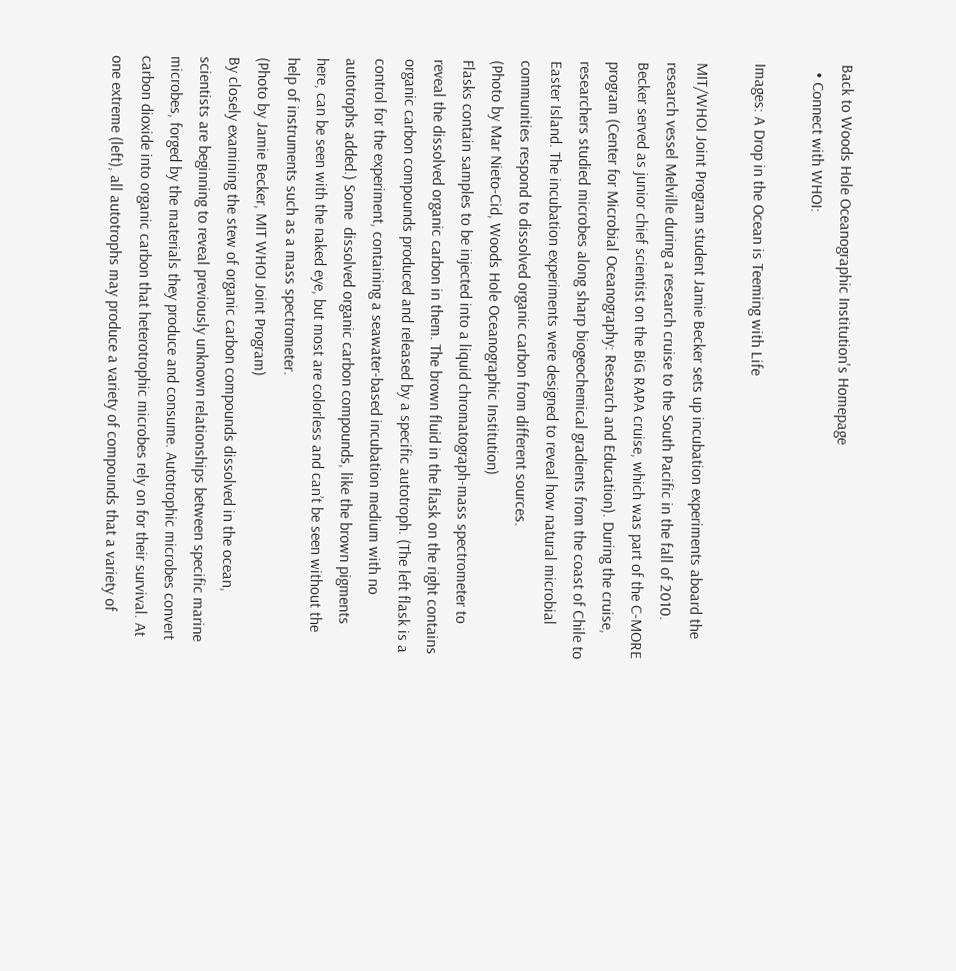Back to Woods Hole Oceanographic Institution's Homepage
  • Connect with WHOI:

Images: A Drop in the Ocean is Teeming with Life

MIT/WHOI Joint Program student Jamie Becker sets up incubation experiments aboard the research vessel Melville during a research cruise to the South Pacific in the fall of 2010. Becker served as junior chief scientist on the BiG RAPA cruise, which was part of the C-MORE program (Center for Microbial Oceanography: Research and Education). During the cruise, researchers studied microbes along sharp biogeochemical gradients from the coast of Chile to Easter Island. The incubation experiments were designed to reveal how natural microbial communities respond to dissolved organic carbon from different sources.
(Photo by Mar Nieto-Cid, Woods Hole Oceanographic Institution)
Flasks contain samples to be injected into a liquid chromatograph-mass spectrometer to reveal the dissolved organic carbon in them. The brown fluid in the flask on the right contains organic carbon compounds produced and released by a specific autotroph. (The left flask is a control for the experiment, containing a seawater-based incubation medium with no autotrophs added.) Some  dissolved organic carbon compounds, like the brown pigments here, can be seen with the naked eye, but most are colorless and can’t be seen without the help of instruments such as a mass spectrometer.
(Photo by Jamie Becker, MIT WHOI Joint Program)
By closely examining the stew of organic carbon compounds dissolved in the ocean, scientists are beginning to reveal previously unknown relationships between specific marine microbes, forged by the materials they produce and consume. Autotrophic microbes convert carbon dioxide into organic carbon that heterotrophic microbes rely on for their survival. At one extreme (left), all autotrophs may produce a variety of compounds that a variety of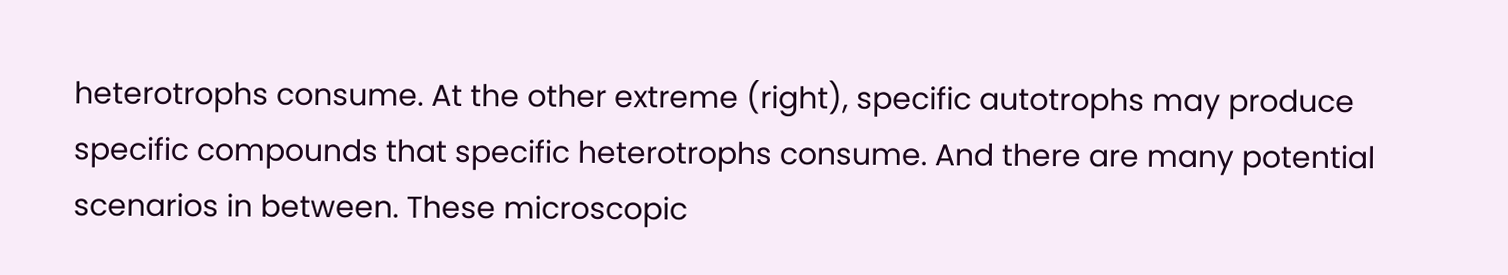heterotrophs consume. At the other extreme (right), specific autotrophs may produce specific compounds that specific heterotrophs consume. And there are many potential scenarios in between. These microscopic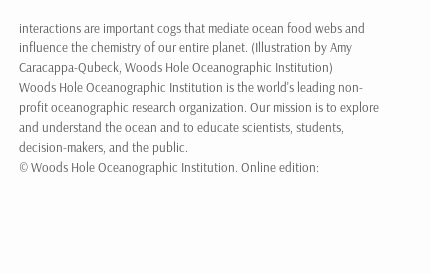interactions are important cogs that mediate ocean food webs and influence the chemistry of our entire planet. (Illustration by Amy Caracappa-Qubeck, Woods Hole Oceanographic Institution)
Woods Hole Oceanographic Institution is the world's leading non-profit oceanographic research organization. Our mission is to explore and understand the ocean and to educate scientists, students, decision-makers, and the public.
© Woods Hole Oceanographic Institution. Online edition: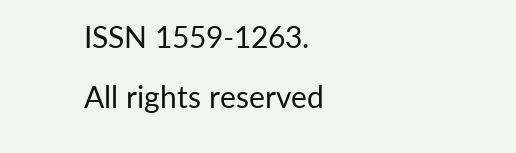ISSN 1559-1263. All rights reserved